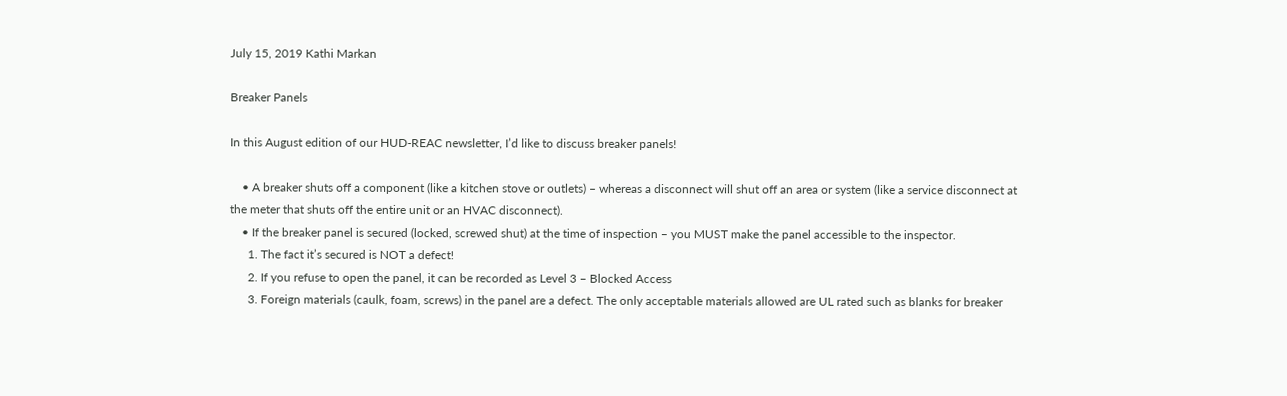July 15, 2019 Kathi Markan

Breaker Panels

In this August edition of our HUD-REAC newsletter, I’d like to discuss breaker panels!

    • A breaker shuts off a component (like a kitchen stove or outlets) – whereas a disconnect will shut off an area or system (like a service disconnect at the meter that shuts off the entire unit or an HVAC disconnect).
    • If the breaker panel is secured (locked, screwed shut) at the time of inspection – you MUST make the panel accessible to the inspector.
      1. The fact it’s secured is NOT a defect!
      2. If you refuse to open the panel, it can be recorded as Level 3 – Blocked Access
      3. Foreign materials (caulk, foam, screws) in the panel are a defect. The only acceptable materials allowed are UL rated such as blanks for breaker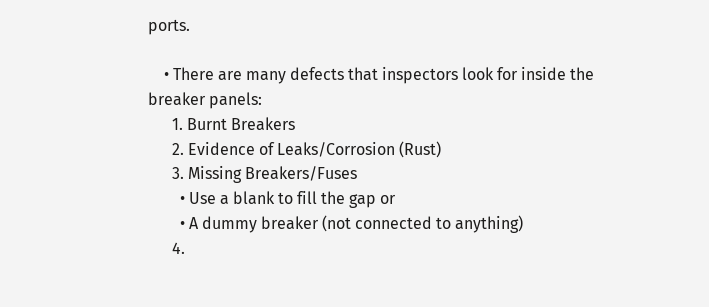ports.

    • There are many defects that inspectors look for inside the breaker panels:
      1. Burnt Breakers
      2. Evidence of Leaks/Corrosion (Rust)
      3. Missing Breakers/Fuses
        • Use a blank to fill the gap or
        • A dummy breaker (not connected to anything)
      4.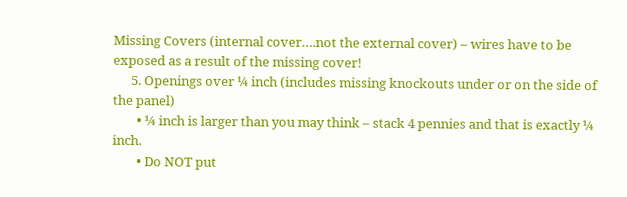Missing Covers (internal cover….not the external cover) – wires have to be exposed as a result of the missing cover!
      5. Openings over ¼ inch (includes missing knockouts under or on the side of the panel)
        • ¼ inch is larger than you may think – stack 4 pennies and that is exactly ¼ inch.
        • Do NOT put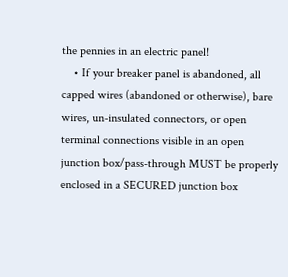the pennies in an electric panel!
    • If your breaker panel is abandoned, all capped wires (abandoned or otherwise), bare wires, un-insulated connectors, or open terminal connections visible in an open junction box/pass-through MUST be properly enclosed in a SECURED junction box